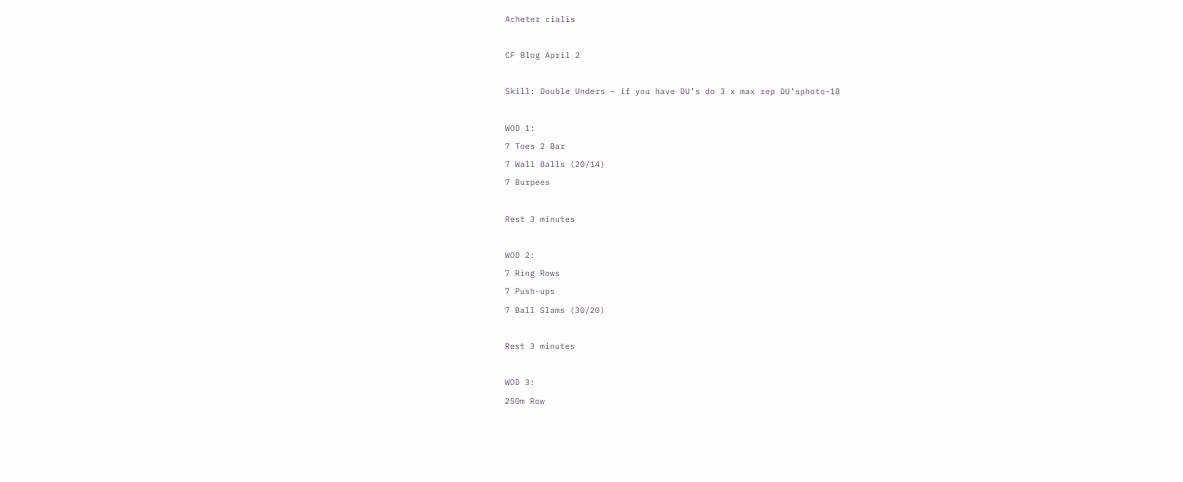Acheter cialis

CF Blog April 2

Skill: Double Unders – if you have DU’s do 3 x max rep DU’sphoto-18

WOD 1:
7 Toes 2 Bar
7 Wall Balls (20/14)
7 Burpees

Rest 3 minutes

WOD 2:
7 Ring Rows
7 Push-ups
7 Ball Slams (30/20)

Rest 3 minutes

WOD 3:
250m Row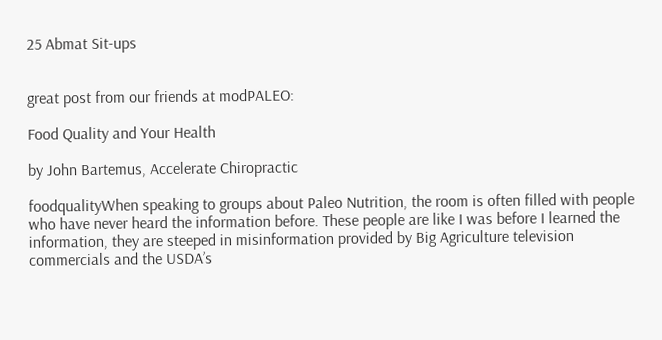25 Abmat Sit-ups


great post from our friends at modPALEO:

Food Quality and Your Health

by John Bartemus, Accelerate Chiropractic

foodqualityWhen speaking to groups about Paleo Nutrition, the room is often filled with people who have never heard the information before. These people are like I was before I learned the information, they are steeped in misinformation provided by Big Agriculture television commercials and the USDA’s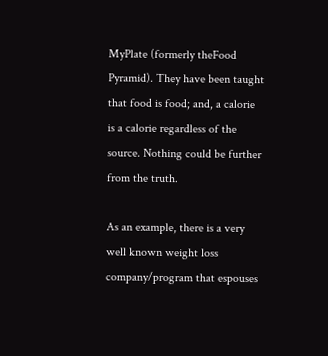MyPlate (formerly theFood Pyramid). They have been taught that food is food; and, a calorie is a calorie regardless of the source. Nothing could be further from the truth.

As an example, there is a very well known weight loss company/program that espouses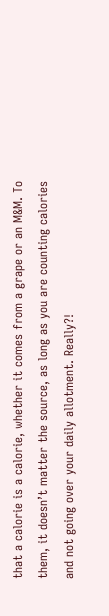that a calorie is a calorie, whether it comes from a grape or an M&M. To them, it doesn’t matter the source, as long as you are counting calories and not going over your daily allotment. Really?!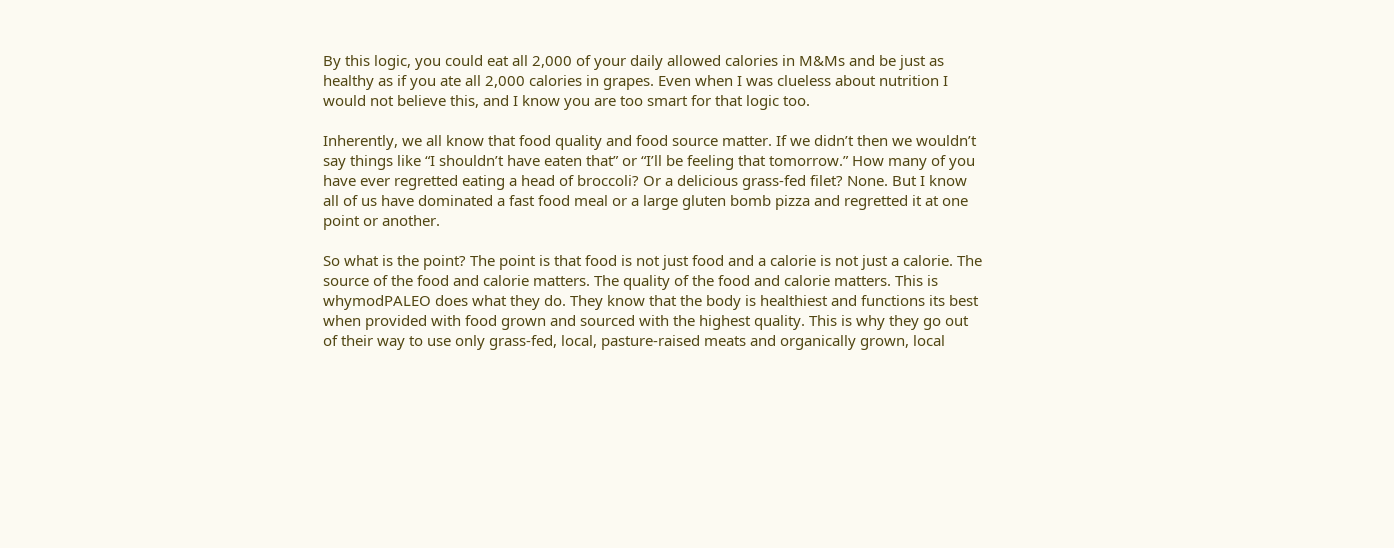By this logic, you could eat all 2,000 of your daily allowed calories in M&Ms and be just as healthy as if you ate all 2,000 calories in grapes. Even when I was clueless about nutrition I would not believe this, and I know you are too smart for that logic too.

Inherently, we all know that food quality and food source matter. If we didn’t then we wouldn’t say things like “I shouldn’t have eaten that” or “I’ll be feeling that tomorrow.” How many of you have ever regretted eating a head of broccoli? Or a delicious grass-fed filet? None. But I know all of us have dominated a fast food meal or a large gluten bomb pizza and regretted it at one point or another.

So what is the point? The point is that food is not just food and a calorie is not just a calorie. The source of the food and calorie matters. The quality of the food and calorie matters. This is whymodPALEO does what they do. They know that the body is healthiest and functions its best when provided with food grown and sourced with the highest quality. This is why they go out of their way to use only grass-fed, local, pasture-raised meats and organically grown, local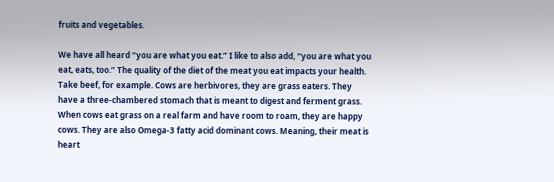fruits and vegetables.

We have all heard “you are what you eat.” I like to also add, “you are what you eat, eats, too.” The quality of the diet of the meat you eat impacts your health. Take beef, for example. Cows are herbivores, they are grass eaters. They have a three-chambered stomach that is meant to digest and ferment grass. When cows eat grass on a real farm and have room to roam, they are happy cows. They are also Omega-3 fatty acid dominant cows. Meaning, their meat is heart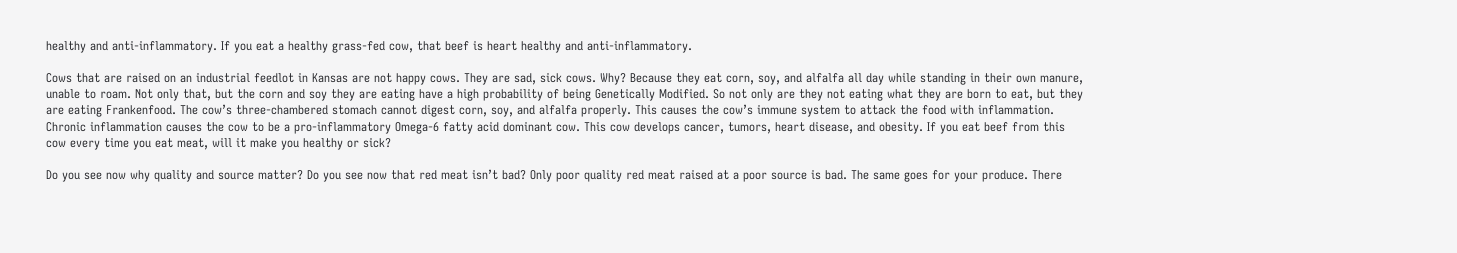healthy and anti-inflammatory. If you eat a healthy grass-fed cow, that beef is heart healthy and anti-inflammatory.

Cows that are raised on an industrial feedlot in Kansas are not happy cows. They are sad, sick cows. Why? Because they eat corn, soy, and alfalfa all day while standing in their own manure, unable to roam. Not only that, but the corn and soy they are eating have a high probability of being Genetically Modified. So not only are they not eating what they are born to eat, but they are eating Frankenfood. The cow’s three-chambered stomach cannot digest corn, soy, and alfalfa properly. This causes the cow’s immune system to attack the food with inflammation. Chronic inflammation causes the cow to be a pro-inflammatory Omega-6 fatty acid dominant cow. This cow develops cancer, tumors, heart disease, and obesity. If you eat beef from this cow every time you eat meat, will it make you healthy or sick?

Do you see now why quality and source matter? Do you see now that red meat isn’t bad? Only poor quality red meat raised at a poor source is bad. The same goes for your produce. There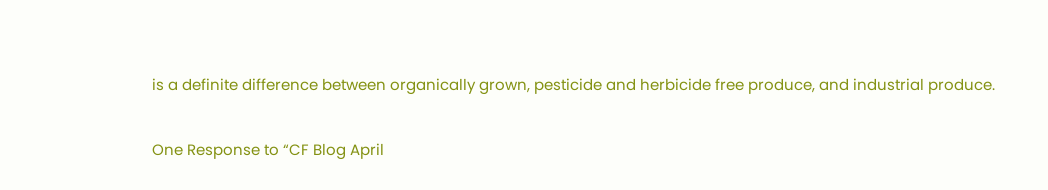is a definite difference between organically grown, pesticide and herbicide free produce, and industrial produce.

One Response to “CF Blog April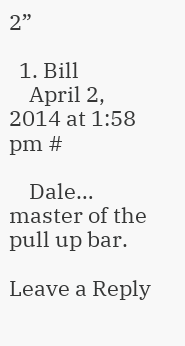2”

  1. Bill
    April 2, 2014 at 1:58 pm #

    Dale… master of the pull up bar.

Leave a Reply